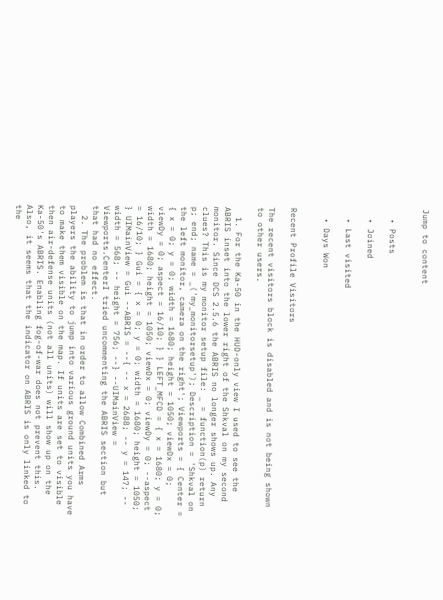Jump to content


  • Posts

  • Joined

  • Last visited

  • Days Won


Recent Profile Visitors

The recent visitors block is disabled and is not being shown to other users.

  1. For the Ka-50 in the HUD-only view I used to see the ABRIS inset into the lower right of the Shkval on my second monitor. Since DCS 2.5.6 the ABRIS no longer shows up. Any clues? This is my monitor setup file: _ = function(p) return p; end; name = _('my_monitorsetup'); Description = 'Shkval on the left monitor, camera on the right'; Viewports = { Center = { x = 0; y = 0; width = 1680; height = 1050; viewDx = 0; viewDy = 0; aspect = 16/10; } } LEFT_MFCD = { x = 1680; y = 0; width = 1680; height = 1050; viewDx = 0; viewDy = 0; --aspect = 16/10; } Gui = { x = 0; y = 0; width = 1680; height = 1050; } UIMainView = Gui --ABRIS = --{ -- x = 2688; -- y = 147; -- width = 568; -- height = 756; --} --UIMainView = Viewports.CenterI tried uncommenting the ABRIS section but that had no effect.
  2. The problem is that in order to allow Combined Arms players the ability to jump into various ground units you have to make them visible on the map. If units are set to visible then air-defense units (not all units) will show up on the Ka-50's ABRIS. Enabling fog-of-war does not prevent this. Also, it seems that the indicator on ABRIS is only linked to the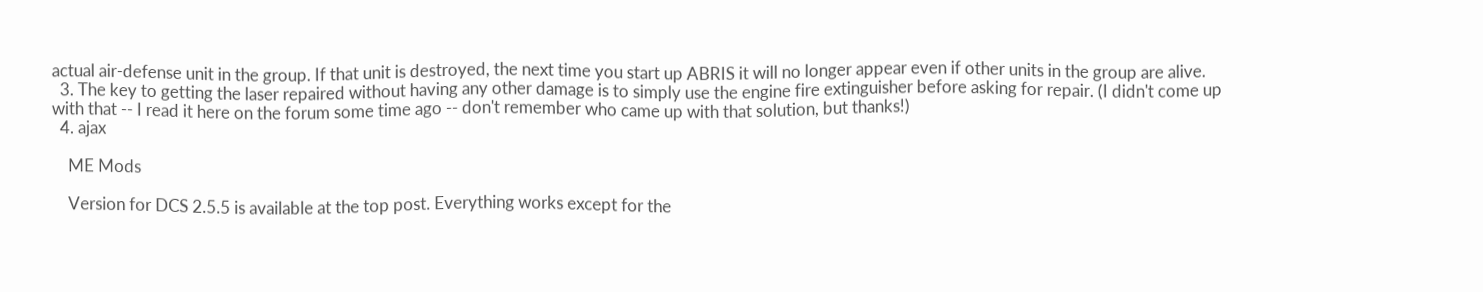actual air-defense unit in the group. If that unit is destroyed, the next time you start up ABRIS it will no longer appear even if other units in the group are alive.
  3. The key to getting the laser repaired without having any other damage is to simply use the engine fire extinguisher before asking for repair. (I didn't come up with that -- I read it here on the forum some time ago -- don't remember who came up with that solution, but thanks!)
  4. ajax

    ME Mods

    Version for DCS 2.5.5 is available at the top post. Everything works except for the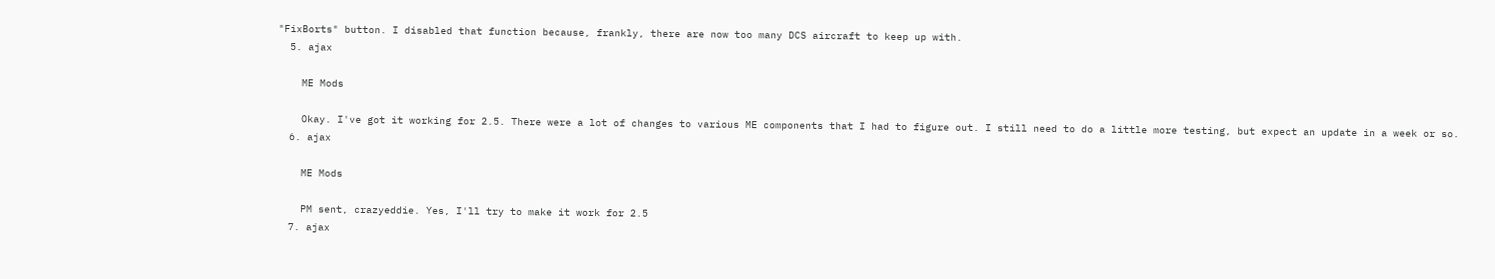"FixBorts" button. I disabled that function because, frankly, there are now too many DCS aircraft to keep up with.
  5. ajax

    ME Mods

    Okay. I've got it working for 2.5. There were a lot of changes to various ME components that I had to figure out. I still need to do a little more testing, but expect an update in a week or so.
  6. ajax

    ME Mods

    PM sent, crazyeddie. Yes, I'll try to make it work for 2.5
  7. ajax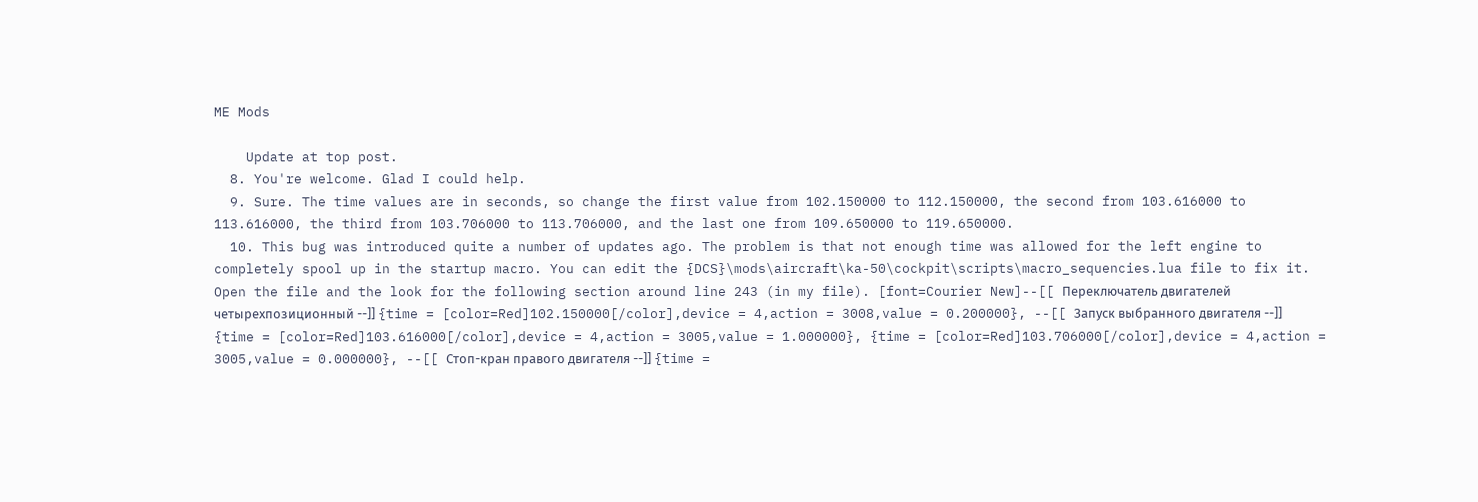ME Mods

    Update at top post.
  8. You're welcome. Glad I could help.
  9. Sure. The time values are in seconds, so change the first value from 102.150000 to 112.150000, the second from 103.616000 to 113.616000, the third from 103.706000 to 113.706000, and the last one from 109.650000 to 119.650000.
  10. This bug was introduced quite a number of updates ago. The problem is that not enough time was allowed for the left engine to completely spool up in the startup macro. You can edit the {DCS}\mods\aircraft\ka-50\cockpit\scripts\macro_sequencies.lua file to fix it. Open the file and the look for the following section around line 243 (in my file). [font=Courier New]--[[ Переключатель двигателей четырехпозиционный --]] {time = [color=Red]102.150000[/color],device = 4,action = 3008,value = 0.200000}, --[[ Запуск выбранного двигателя --]] {time = [color=Red]103.616000[/color],device = 4,action = 3005,value = 1.000000}, {time = [color=Red]103.706000[/color],device = 4,action = 3005,value = 0.000000}, --[[ Стоп-кран правого двигателя --]] {time =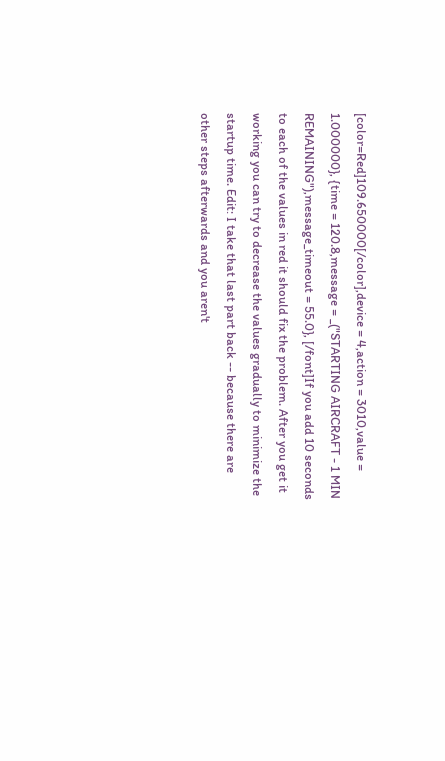[color=Red]109.650000[/color],device = 4,action = 3010,value = 1.000000}, {time = 120.8,message = _("STARTING AIRCRAFT - 1 MIN REMAINING"),message_timeout = 55.0}, [/font]If you add 10 seconds to each of the values in red it should fix the problem. After you get it working you can try to decrease the values gradually to minimize the startup time. Edit: I take that last part back -- because there are other steps afterwards and you aren't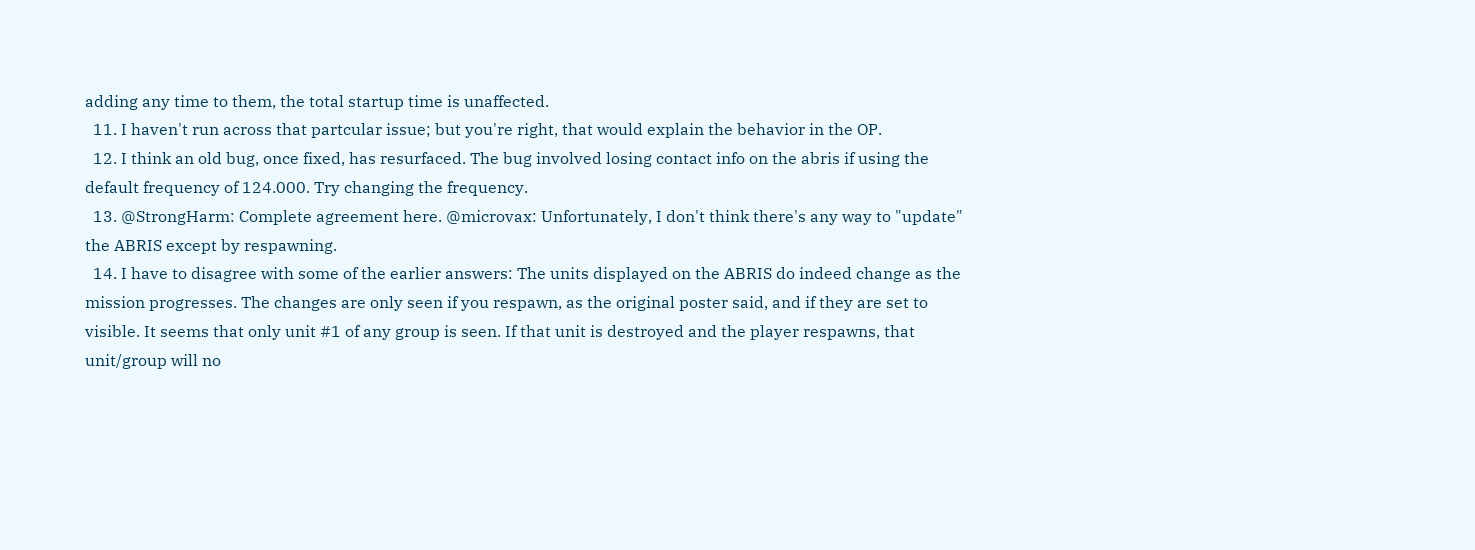adding any time to them, the total startup time is unaffected.
  11. I haven't run across that partcular issue; but you're right, that would explain the behavior in the OP.
  12. I think an old bug, once fixed, has resurfaced. The bug involved losing contact info on the abris if using the default frequency of 124.000. Try changing the frequency.
  13. @StrongHarm: Complete agreement here. @microvax: Unfortunately, I don't think there's any way to "update" the ABRIS except by respawning.
  14. I have to disagree with some of the earlier answers: The units displayed on the ABRIS do indeed change as the mission progresses. The changes are only seen if you respawn, as the original poster said, and if they are set to visible. It seems that only unit #1 of any group is seen. If that unit is destroyed and the player respawns, that unit/group will no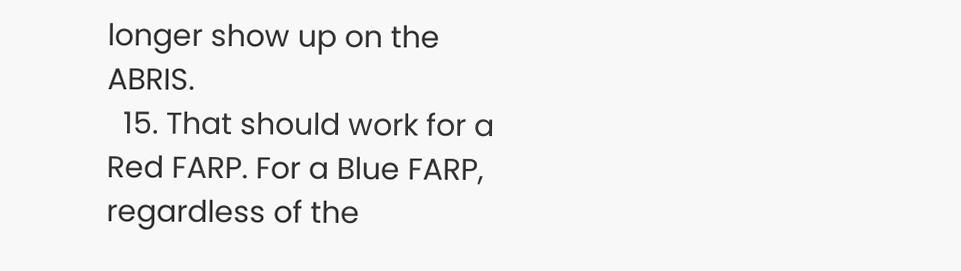longer show up on the ABRIS.
  15. That should work for a Red FARP. For a Blue FARP, regardless of the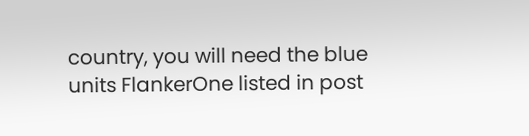country, you will need the blue units FlankerOne listed in post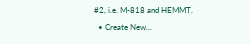#2, i.e. M-818 and HEMMT.
  • Create New...